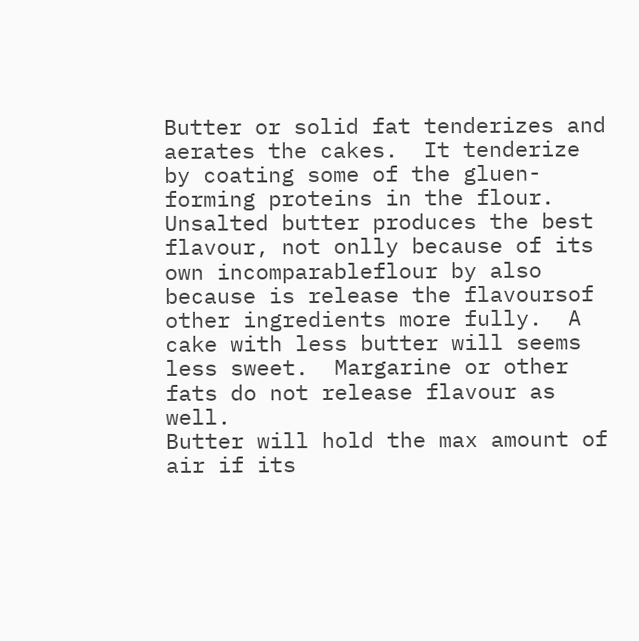Butter or solid fat tenderizes and aerates the cakes.  It tenderize by coating some of the gluen-forming proteins in the flour.  Unsalted butter produces the best flavour, not onlly because of its own incomparableflour by also because is release the flavoursof other ingredients more fully.  A cake with less butter will seems less sweet.  Margarine or other fats do not release flavour as well.
Butter will hold the max amount of air if its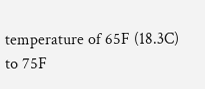temperature of 65F (18.3C) to 75F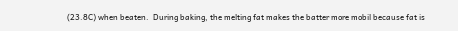(23.8C) when beaten.  During baking, the melting fat makes the batter more mobil because fat is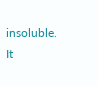insoluble.  It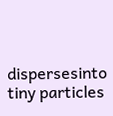dispersesinto tiny particles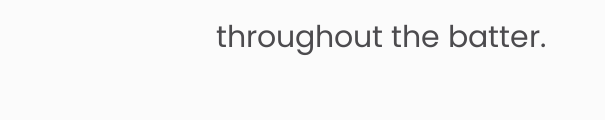throughout the batter.